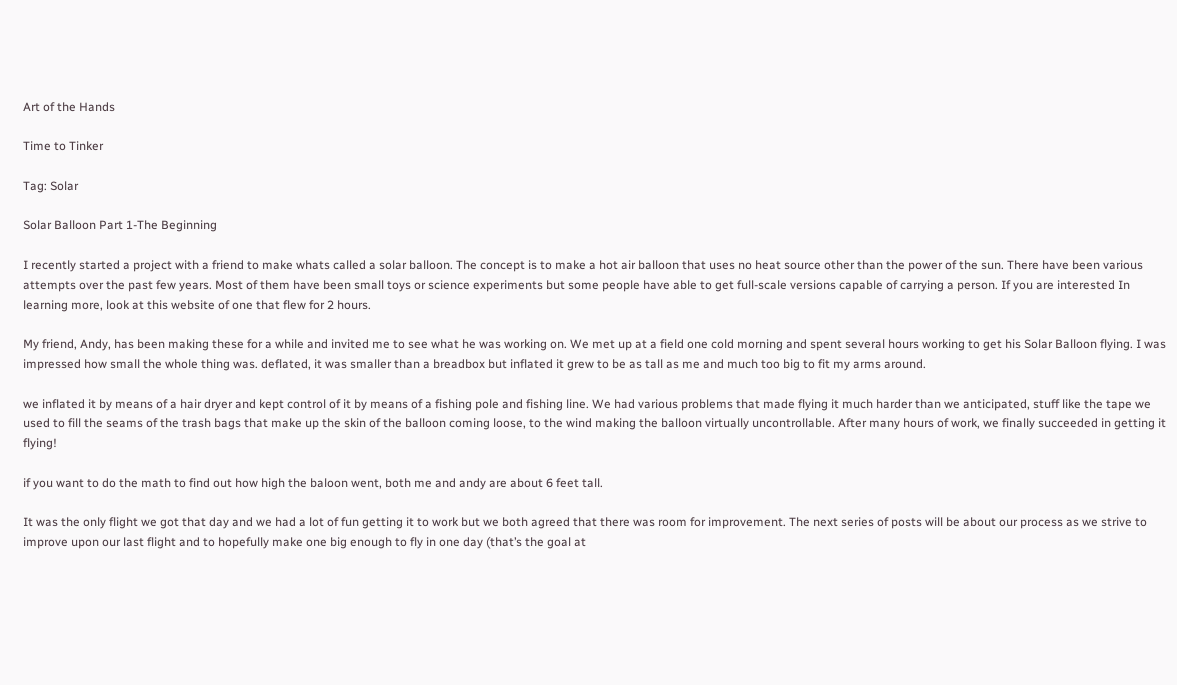Art of the Hands

Time to Tinker

Tag: Solar

Solar Balloon Part 1-The Beginning

I recently started a project with a friend to make whats called a solar balloon. The concept is to make a hot air balloon that uses no heat source other than the power of the sun. There have been various attempts over the past few years. Most of them have been small toys or science experiments but some people have able to get full-scale versions capable of carrying a person. If you are interested In learning more, look at this website of one that flew for 2 hours.

My friend, Andy, has been making these for a while and invited me to see what he was working on. We met up at a field one cold morning and spent several hours working to get his Solar Balloon flying. I was impressed how small the whole thing was. deflated, it was smaller than a breadbox but inflated it grew to be as tall as me and much too big to fit my arms around.

we inflated it by means of a hair dryer and kept control of it by means of a fishing pole and fishing line. We had various problems that made flying it much harder than we anticipated, stuff like the tape we used to fill the seams of the trash bags that make up the skin of the balloon coming loose, to the wind making the balloon virtually uncontrollable. After many hours of work, we finally succeeded in getting it flying!

if you want to do the math to find out how high the baloon went, both me and andy are about 6 feet tall.

It was the only flight we got that day and we had a lot of fun getting it to work but we both agreed that there was room for improvement. The next series of posts will be about our process as we strive to improve upon our last flight and to hopefully make one big enough to fly in one day (that’s the goal at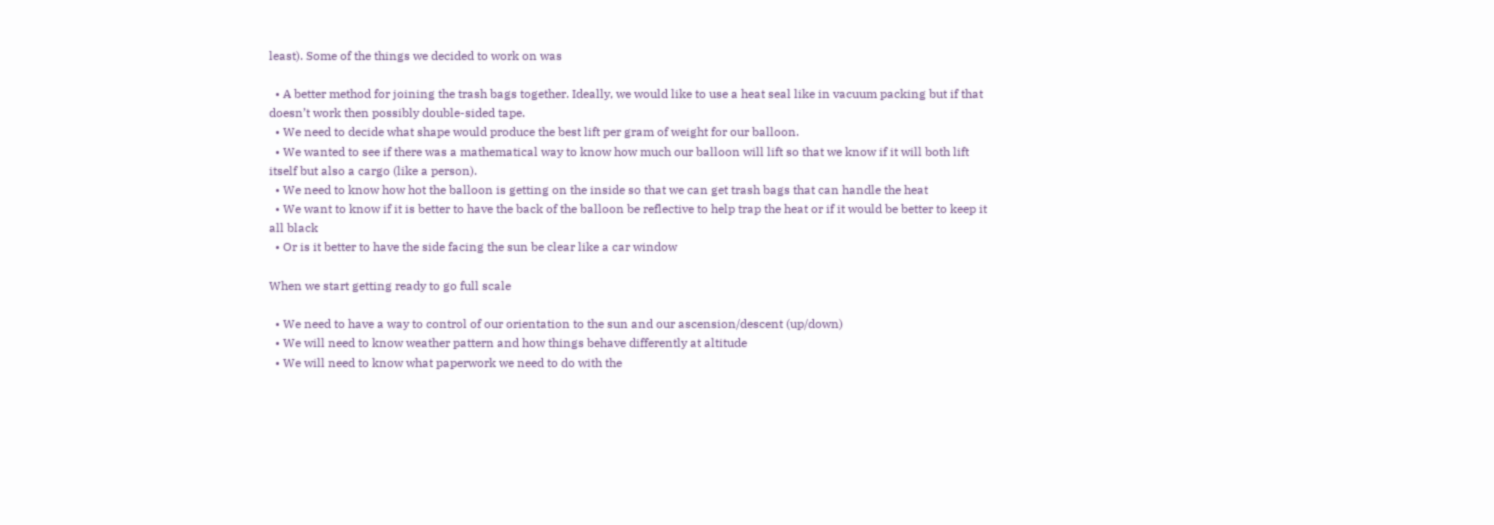least). Some of the things we decided to work on was

  • A better method for joining the trash bags together. Ideally, we would like to use a heat seal like in vacuum packing but if that doesn’t work then possibly double-sided tape.
  • We need to decide what shape would produce the best lift per gram of weight for our balloon.
  • We wanted to see if there was a mathematical way to know how much our balloon will lift so that we know if it will both lift itself but also a cargo (like a person).
  • We need to know how hot the balloon is getting on the inside so that we can get trash bags that can handle the heat
  • We want to know if it is better to have the back of the balloon be reflective to help trap the heat or if it would be better to keep it all black
  • Or is it better to have the side facing the sun be clear like a car window

When we start getting ready to go full scale

  • We need to have a way to control of our orientation to the sun and our ascension/descent (up/down)
  • We will need to know weather pattern and how things behave differently at altitude
  • We will need to know what paperwork we need to do with the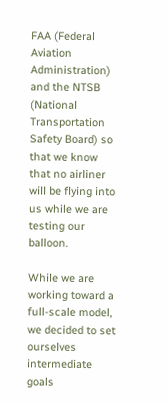FAA (Federal Aviation Administration) and the NTSB (National Transportation Safety Board) so that we know that no airliner will be flying into us while we are testing our balloon.

While we are working toward a full-scale model, we decided to set ourselves intermediate goals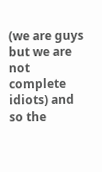(we are guys but we are not complete idiots) and so the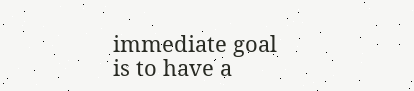immediate goal is to have a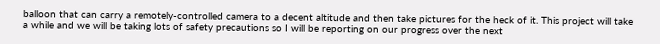balloon that can carry a remotely-controlled camera to a decent altitude and then take pictures for the heck of it. This project will take a while and we will be taking lots of safety precautions so I will be reporting on our progress over the next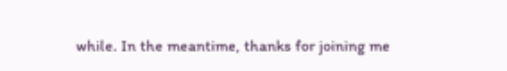while. In the meantime, thanks for joining me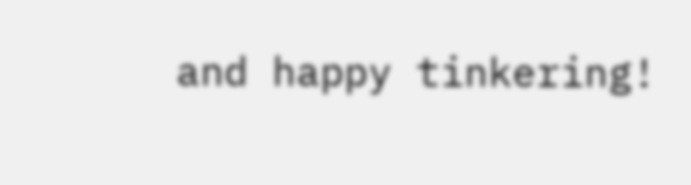and happy tinkering!